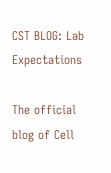CST BLOG: Lab Expectations

The official blog of Cell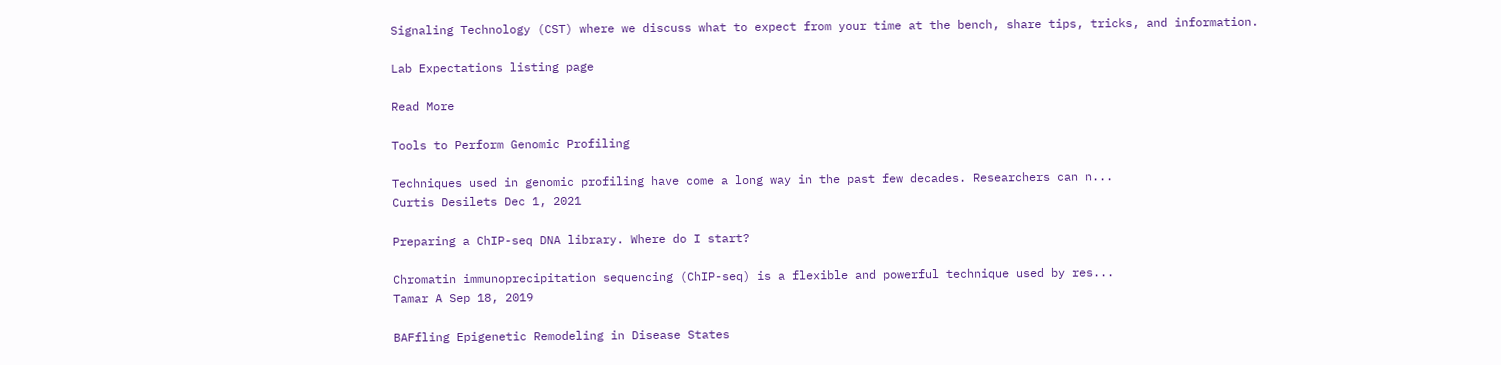Signaling Technology (CST) where we discuss what to expect from your time at the bench, share tips, tricks, and information.

Lab Expectations listing page

Read More

Tools to Perform Genomic Profiling

Techniques used in genomic profiling have come a long way in the past few decades. Researchers can n...
Curtis Desilets Dec 1, 2021

Preparing a ChIP-seq DNA library. Where do I start?

Chromatin immunoprecipitation sequencing (ChIP-seq) is a flexible and powerful technique used by res...
Tamar A Sep 18, 2019

BAFfling Epigenetic Remodeling in Disease States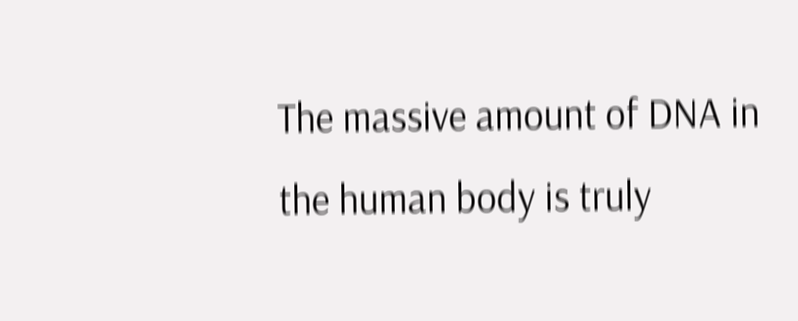The massive amount of DNA in the human body is truly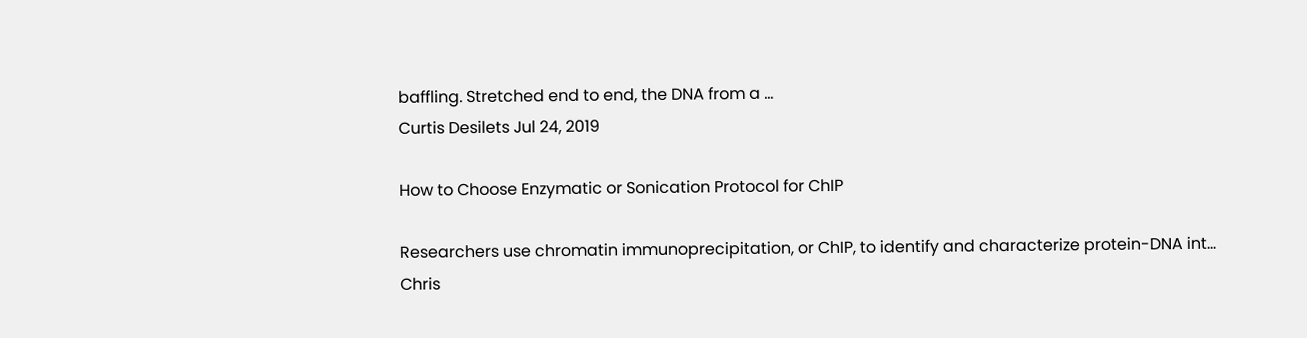baffling. Stretched end to end, the DNA from a ...
Curtis Desilets Jul 24, 2019

How to Choose Enzymatic or Sonication Protocol for ChIP

Researchers use chromatin immunoprecipitation, or ChIP, to identify and characterize protein-DNA int...
Chris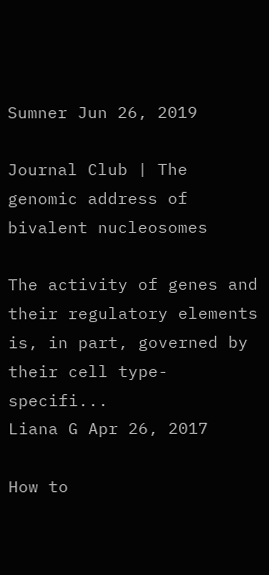Sumner Jun 26, 2019

Journal Club | The genomic address of bivalent nucleosomes

The activity of genes and their regulatory elements is, in part, governed by their cell type-specifi...
Liana G Apr 26, 2017

How to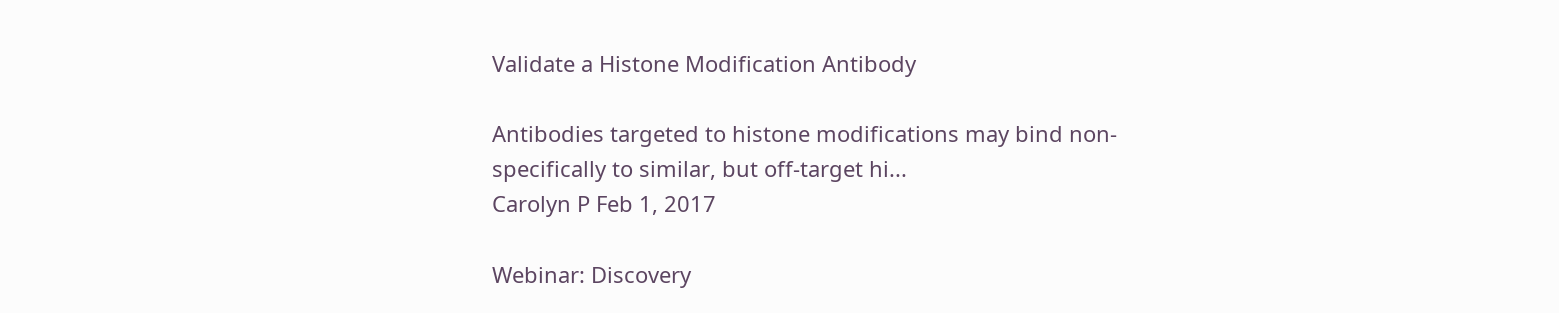Validate a Histone Modification Antibody

Antibodies targeted to histone modifications may bind non-specifically to similar, but off-target hi...
Carolyn P Feb 1, 2017

Webinar: Discovery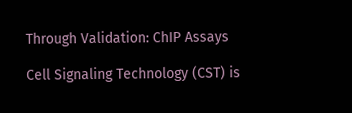Through Validation: ChIP Assays

Cell Signaling Technology (CST) is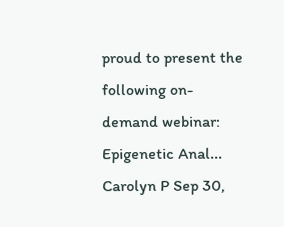proud to present the following on-demand webinar: Epigenetic Anal...
Carolyn P Sep 30,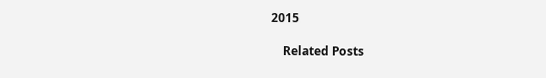2015

    Related Posts